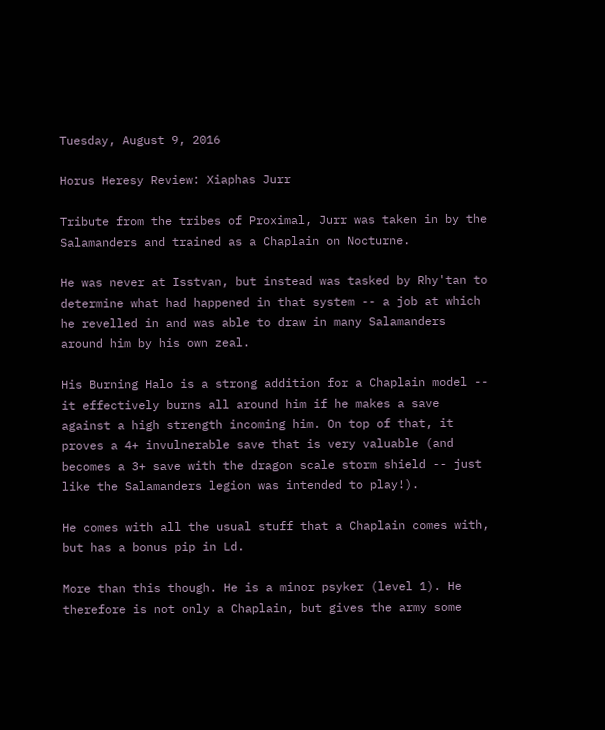Tuesday, August 9, 2016

Horus Heresy Review: Xiaphas Jurr

Tribute from the tribes of Proximal, Jurr was taken in by the Salamanders and trained as a Chaplain on Nocturne.

He was never at Isstvan, but instead was tasked by Rhy'tan to determine what had happened in that system -- a job at which he revelled in and was able to draw in many Salamanders around him by his own zeal.

His Burning Halo is a strong addition for a Chaplain model -- it effectively burns all around him if he makes a save against a high strength incoming him. On top of that, it proves a 4+ invulnerable save that is very valuable (and becomes a 3+ save with the dragon scale storm shield -- just like the Salamanders legion was intended to play!).

He comes with all the usual stuff that a Chaplain comes with, but has a bonus pip in Ld.

More than this though. He is a minor psyker (level 1). He therefore is not only a Chaplain, but gives the army some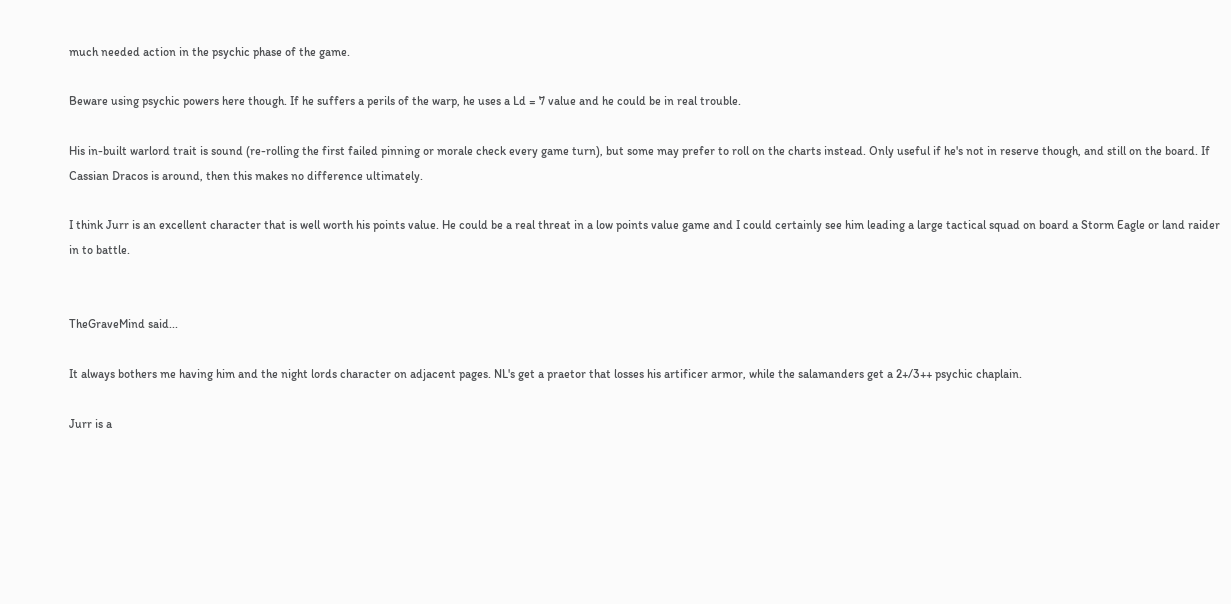much needed action in the psychic phase of the game.

Beware using psychic powers here though. If he suffers a perils of the warp, he uses a Ld = 7 value and he could be in real trouble.

His in-built warlord trait is sound (re-rolling the first failed pinning or morale check every game turn), but some may prefer to roll on the charts instead. Only useful if he's not in reserve though, and still on the board. If Cassian Dracos is around, then this makes no difference ultimately.

I think Jurr is an excellent character that is well worth his points value. He could be a real threat in a low points value game and I could certainly see him leading a large tactical squad on board a Storm Eagle or land raider in to battle.


TheGraveMind said...

It always bothers me having him and the night lords character on adjacent pages. NL's get a praetor that losses his artificer armor, while the salamanders get a 2+/3++ psychic chaplain.

Jurr is a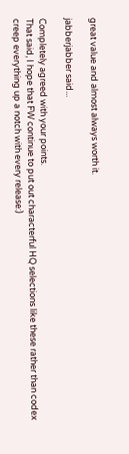great value and almost always worth it.

jabberjabber said...

Completely agreed with your points.
That said, I hope that FW continue to put out characterful HQ selections like these rather than codex creep everything up a notch with every release:)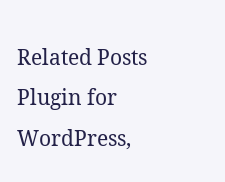Related Posts Plugin for WordPress,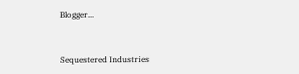Blogger...


Sequestered Industries